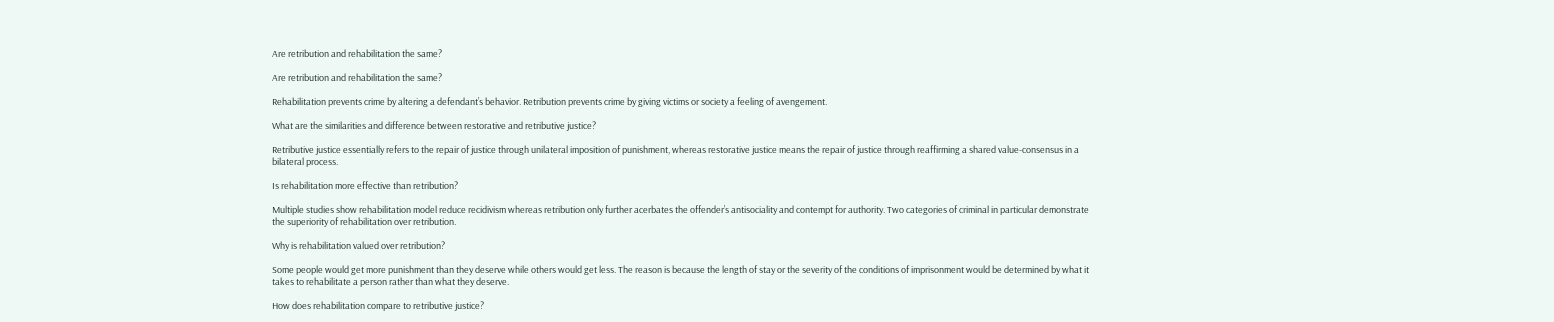Are retribution and rehabilitation the same?

Are retribution and rehabilitation the same?

Rehabilitation prevents crime by altering a defendant’s behavior. Retribution prevents crime by giving victims or society a feeling of avengement.

What are the similarities and difference between restorative and retributive justice?

Retributive justice essentially refers to the repair of justice through unilateral imposition of punishment, whereas restorative justice means the repair of justice through reaffirming a shared value-consensus in a bilateral process.

Is rehabilitation more effective than retribution?

Multiple studies show rehabilitation model reduce recidivism whereas retribution only further acerbates the offender’s antisociality and contempt for authority. Two categories of criminal in particular demonstrate the superiority of rehabilitation over retribution.

Why is rehabilitation valued over retribution?

Some people would get more punishment than they deserve while others would get less. The reason is because the length of stay or the severity of the conditions of imprisonment would be determined by what it takes to rehabilitate a person rather than what they deserve.

How does rehabilitation compare to retributive justice?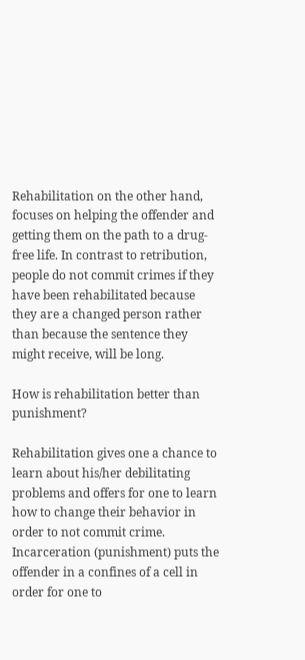Rehabilitation on the other hand, focuses on helping the offender and getting them on the path to a drug-free life. In contrast to retribution, people do not commit crimes if they have been rehabilitated because they are a changed person rather than because the sentence they might receive, will be long.

How is rehabilitation better than punishment?

Rehabilitation gives one a chance to learn about his/her debilitating problems and offers for one to learn how to change their behavior in order to not commit crime. Incarceration (punishment) puts the offender in a confines of a cell in order for one to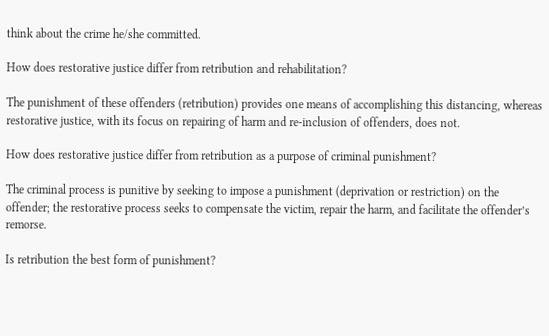think about the crime he/she committed.

How does restorative justice differ from retribution and rehabilitation?

The punishment of these offenders (retribution) provides one means of accomplishing this distancing, whereas restorative justice, with its focus on repairing of harm and re-inclusion of offenders, does not.

How does restorative justice differ from retribution as a purpose of criminal punishment?

The criminal process is punitive by seeking to impose a punishment (deprivation or restriction) on the offender; the restorative process seeks to compensate the victim, repair the harm, and facilitate the offender’s remorse.

Is retribution the best form of punishment?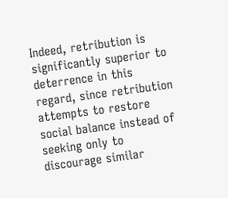Indeed, retribution is significantly superior to deterrence in this regard, since retribution attempts to restore social balance instead of seeking only to discourage similar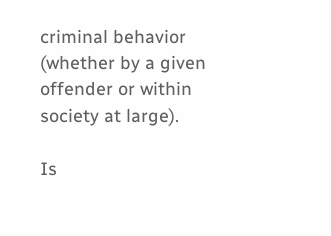criminal behavior (whether by a given offender or within society at large).

Is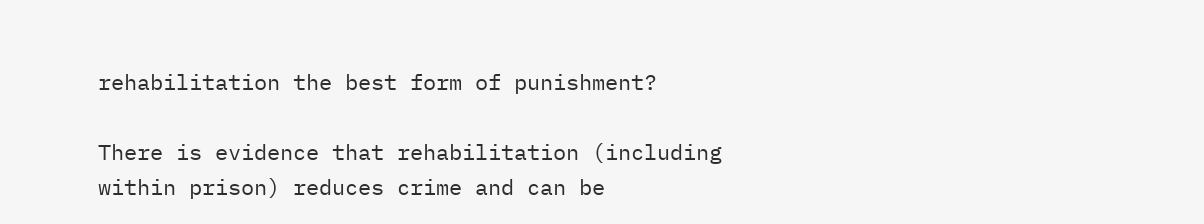rehabilitation the best form of punishment?

There is evidence that rehabilitation (including within prison) reduces crime and can be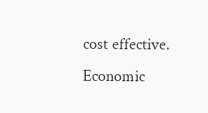cost effective. Economic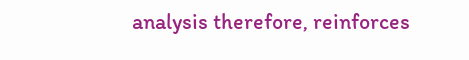analysis therefore, reinforces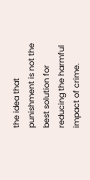the idea that punishment is not the best solution for reducing the harmful impact of crime.